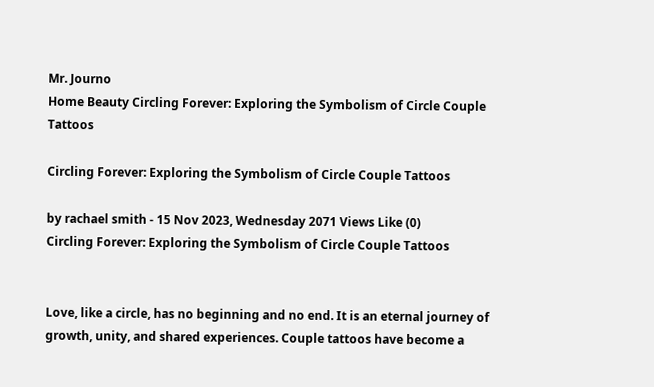Mr. Journo
Home Beauty Circling Forever: Exploring the Symbolism of Circle Couple Tattoos

Circling Forever: Exploring the Symbolism of Circle Couple Tattoos

by rachael smith - 15 Nov 2023, Wednesday 2071 Views Like (0)
Circling Forever: Exploring the Symbolism of Circle Couple Tattoos


Love, like a circle, has no beginning and no end. It is an eternal journey of growth, unity, and shared experiences. Couple tattoos have become a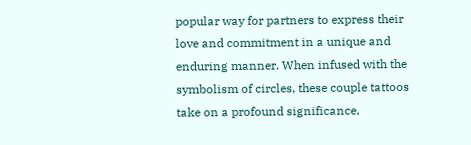popular way for partners to express their love and commitment in a unique and enduring manner. When infused with the symbolism of circles, these couple tattoos take on a profound significance,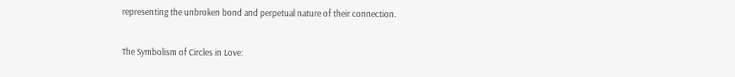representing the unbroken bond and perpetual nature of their connection.

The Symbolism of Circles in Love: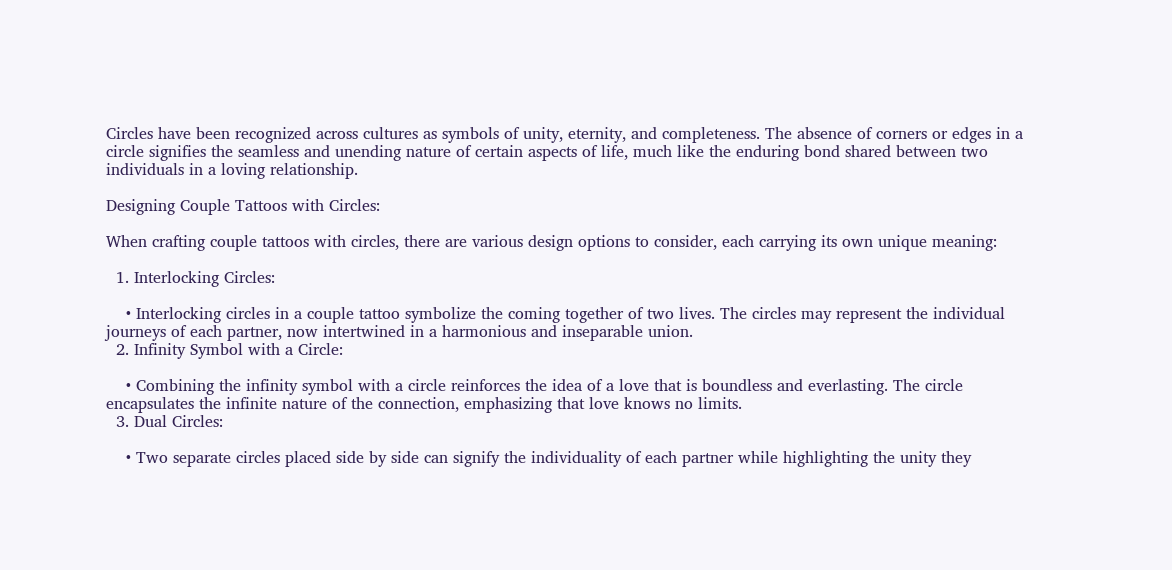Circles have been recognized across cultures as symbols of unity, eternity, and completeness. The absence of corners or edges in a circle signifies the seamless and unending nature of certain aspects of life, much like the enduring bond shared between two individuals in a loving relationship.

Designing Couple Tattoos with Circles:

When crafting couple tattoos with circles, there are various design options to consider, each carrying its own unique meaning:

  1. Interlocking Circles:

    • Interlocking circles in a couple tattoo symbolize the coming together of two lives. The circles may represent the individual journeys of each partner, now intertwined in a harmonious and inseparable union.
  2. Infinity Symbol with a Circle:

    • Combining the infinity symbol with a circle reinforces the idea of a love that is boundless and everlasting. The circle encapsulates the infinite nature of the connection, emphasizing that love knows no limits.
  3. Dual Circles:

    • Two separate circles placed side by side can signify the individuality of each partner while highlighting the unity they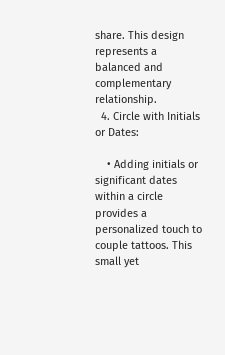share. This design represents a balanced and complementary relationship.
  4. Circle with Initials or Dates:

    • Adding initials or significant dates within a circle provides a personalized touch to couple tattoos. This small yet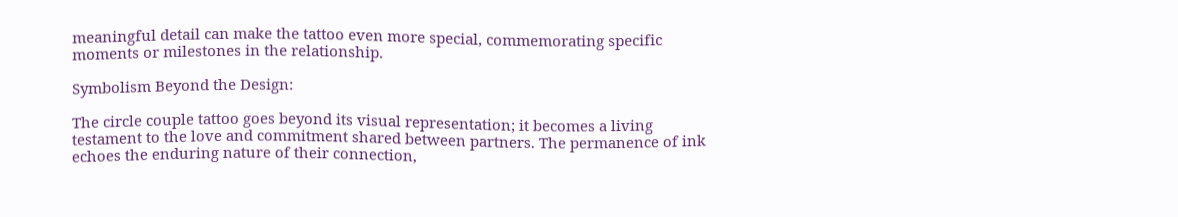meaningful detail can make the tattoo even more special, commemorating specific moments or milestones in the relationship.

Symbolism Beyond the Design:

The circle couple tattoo goes beyond its visual representation; it becomes a living testament to the love and commitment shared between partners. The permanence of ink echoes the enduring nature of their connection,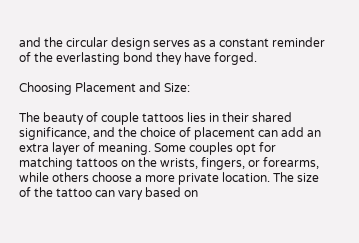and the circular design serves as a constant reminder of the everlasting bond they have forged.

Choosing Placement and Size:

The beauty of couple tattoos lies in their shared significance, and the choice of placement can add an extra layer of meaning. Some couples opt for matching tattoos on the wrists, fingers, or forearms, while others choose a more private location. The size of the tattoo can vary based on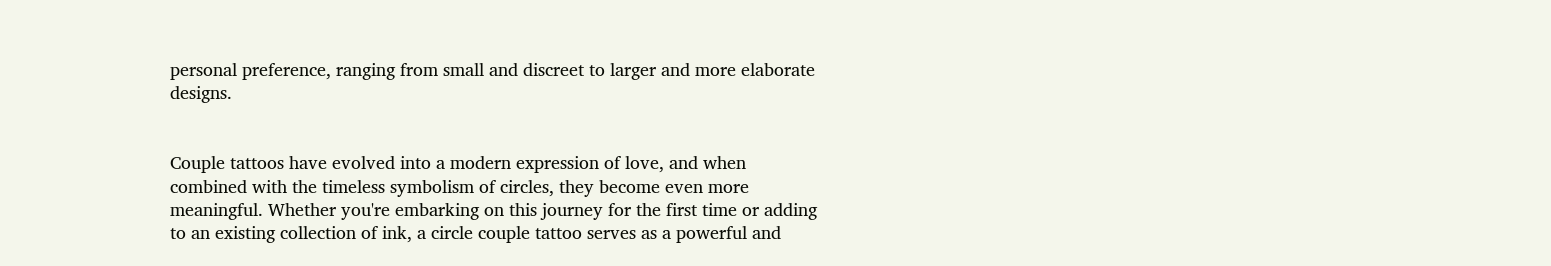personal preference, ranging from small and discreet to larger and more elaborate designs.


Couple tattoos have evolved into a modern expression of love, and when combined with the timeless symbolism of circles, they become even more meaningful. Whether you're embarking on this journey for the first time or adding to an existing collection of ink, a circle couple tattoo serves as a powerful and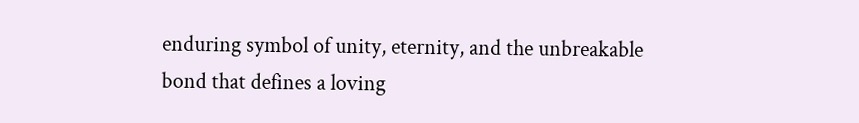enduring symbol of unity, eternity, and the unbreakable bond that defines a loving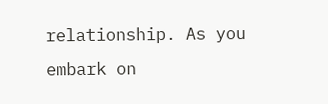relationship. As you embark on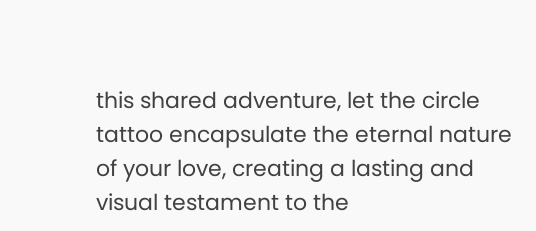this shared adventure, let the circle tattoo encapsulate the eternal nature of your love, creating a lasting and visual testament to the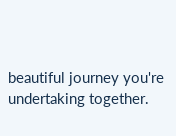beautiful journey you're undertaking together.